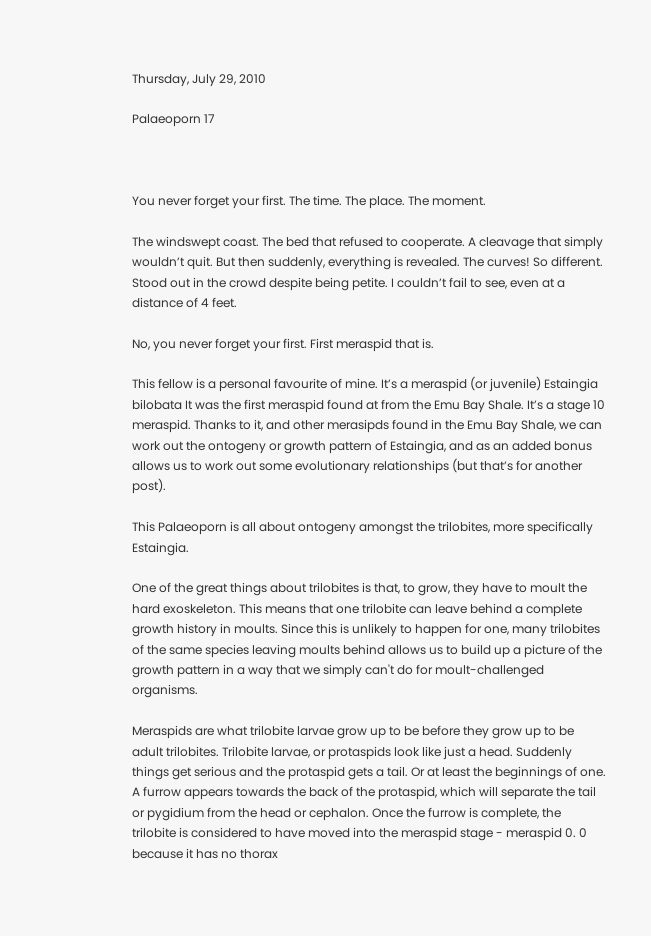Thursday, July 29, 2010

Palaeoporn 17



You never forget your first. The time. The place. The moment.

The windswept coast. The bed that refused to cooperate. A cleavage that simply wouldn’t quit. But then suddenly, everything is revealed. The curves! So different. Stood out in the crowd despite being petite. I couldn’t fail to see, even at a distance of 4 feet.

No, you never forget your first. First meraspid that is.

This fellow is a personal favourite of mine. It’s a meraspid (or juvenile) Estaingia bilobata It was the first meraspid found at from the Emu Bay Shale. It’s a stage 10 meraspid. Thanks to it, and other merasipds found in the Emu Bay Shale, we can work out the ontogeny or growth pattern of Estaingia, and as an added bonus allows us to work out some evolutionary relationships (but that’s for another post).

This Palaeoporn is all about ontogeny amongst the trilobites, more specifically Estaingia.

One of the great things about trilobites is that, to grow, they have to moult the hard exoskeleton. This means that one trilobite can leave behind a complete growth history in moults. Since this is unlikely to happen for one, many trilobites of the same species leaving moults behind allows us to build up a picture of the growth pattern in a way that we simply can't do for moult-challenged organisms.

Meraspids are what trilobite larvae grow up to be before they grow up to be adult trilobites. Trilobite larvae, or protaspids look like just a head. Suddenly things get serious and the protaspid gets a tail. Or at least the beginnings of one. A furrow appears towards the back of the protaspid, which will separate the tail or pygidium from the head or cephalon. Once the furrow is complete, the trilobite is considered to have moved into the meraspid stage - meraspid 0. 0 because it has no thorax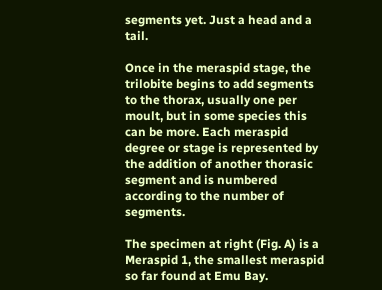segments yet. Just a head and a tail.

Once in the meraspid stage, the trilobite begins to add segments to the thorax, usually one per moult, but in some species this can be more. Each meraspid degree or stage is represented by the addition of another thorasic segment and is numbered according to the number of segments.

The specimen at right (Fig. A) is a Meraspid 1, the smallest meraspid so far found at Emu Bay.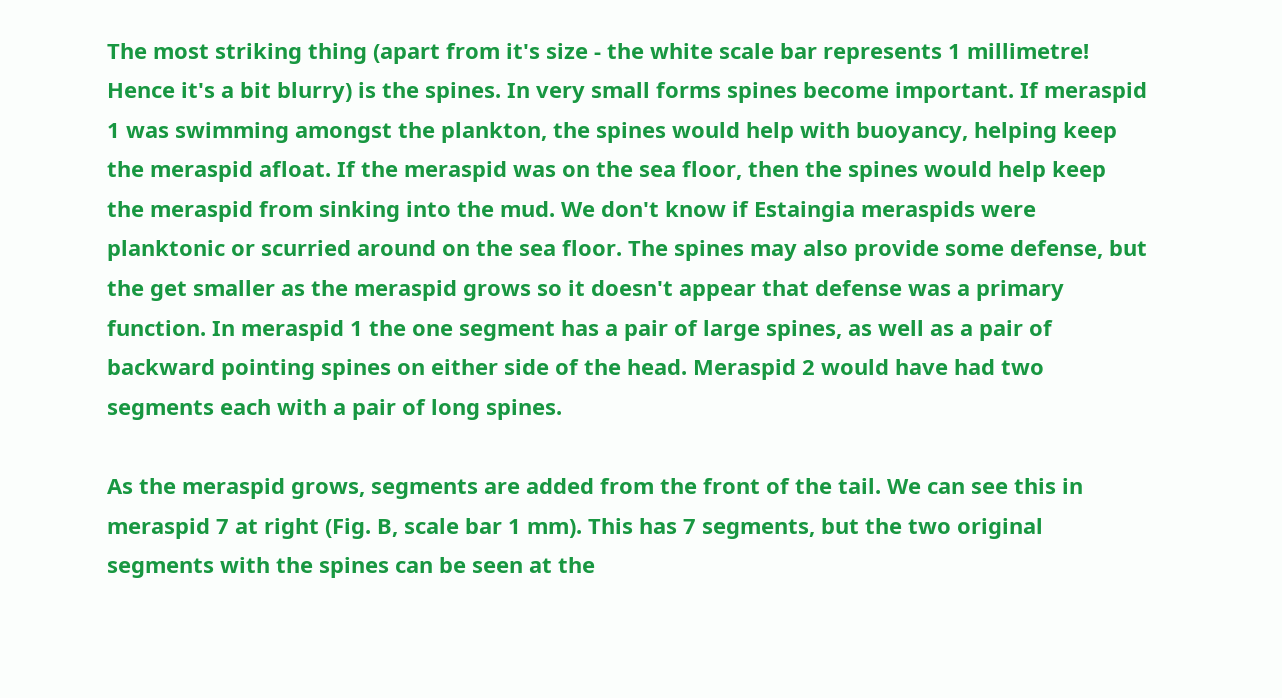The most striking thing (apart from it's size - the white scale bar represents 1 millimetre! Hence it's a bit blurry) is the spines. In very small forms spines become important. If meraspid 1 was swimming amongst the plankton, the spines would help with buoyancy, helping keep the meraspid afloat. If the meraspid was on the sea floor, then the spines would help keep the meraspid from sinking into the mud. We don't know if Estaingia meraspids were planktonic or scurried around on the sea floor. The spines may also provide some defense, but the get smaller as the meraspid grows so it doesn't appear that defense was a primary function. In meraspid 1 the one segment has a pair of large spines, as well as a pair of backward pointing spines on either side of the head. Meraspid 2 would have had two segments each with a pair of long spines.

As the meraspid grows, segments are added from the front of the tail. We can see this in meraspid 7 at right (Fig. B, scale bar 1 mm). This has 7 segments, but the two original segments with the spines can be seen at the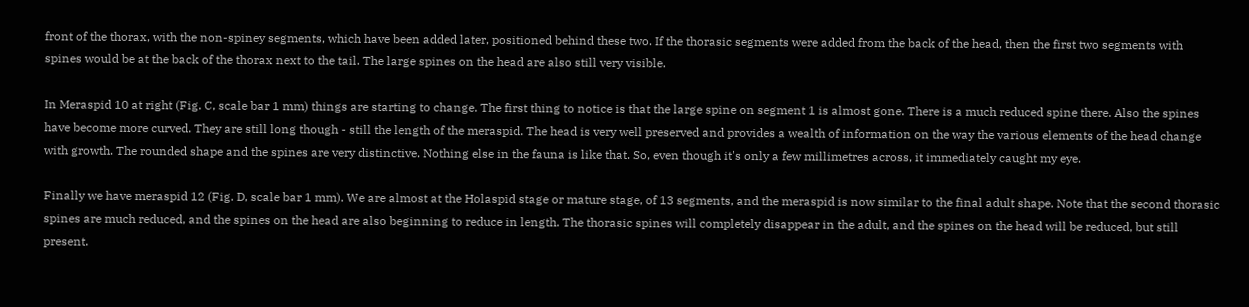front of the thorax, with the non-spiney segments, which have been added later, positioned behind these two. If the thorasic segments were added from the back of the head, then the first two segments with spines would be at the back of the thorax next to the tail. The large spines on the head are also still very visible.

In Meraspid 10 at right (Fig. C, scale bar 1 mm) things are starting to change. The first thing to notice is that the large spine on segment 1 is almost gone. There is a much reduced spine there. Also the spines have become more curved. They are still long though - still the length of the meraspid. The head is very well preserved and provides a wealth of information on the way the various elements of the head change with growth. The rounded shape and the spines are very distinctive. Nothing else in the fauna is like that. So, even though it's only a few millimetres across, it immediately caught my eye.

Finally we have meraspid 12 (Fig. D, scale bar 1 mm). We are almost at the Holaspid stage or mature stage, of 13 segments, and the meraspid is now similar to the final adult shape. Note that the second thorasic spines are much reduced, and the spines on the head are also beginning to reduce in length. The thorasic spines will completely disappear in the adult, and the spines on the head will be reduced, but still present.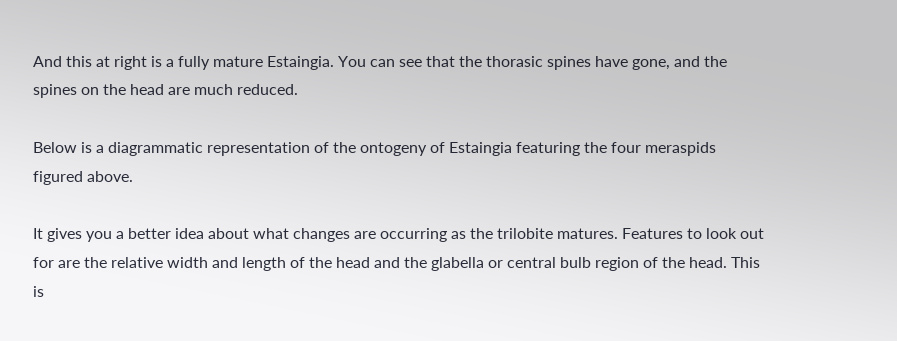And this at right is a fully mature Estaingia. You can see that the thorasic spines have gone, and the spines on the head are much reduced.

Below is a diagrammatic representation of the ontogeny of Estaingia featuring the four meraspids figured above.

It gives you a better idea about what changes are occurring as the trilobite matures. Features to look out for are the relative width and length of the head and the glabella or central bulb region of the head. This is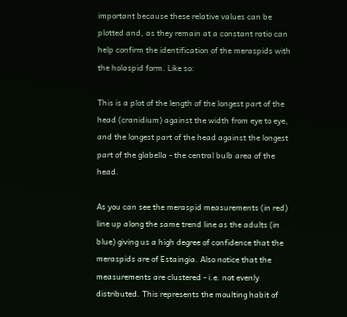important because these relative values can be plotted and, as they remain at a constant ratio can help confirm the identification of the meraspids with the holaspid form. Like so:

This is a plot of the length of the longest part of the head (cranidium) against the width from eye to eye, and the longest part of the head against the longest part of the glabella - the central bulb area of the head.

As you can see the meraspid measurements (in red) line up along the same trend line as the adults (in blue) giving us a high degree of confidence that the meraspids are of Estaingia. Also notice that the measurements are clustered - i.e. not evenly distributed. This represents the moulting habit of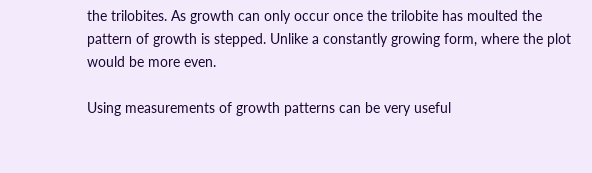the trilobites. As growth can only occur once the trilobite has moulted the pattern of growth is stepped. Unlike a constantly growing form, where the plot would be more even.

Using measurements of growth patterns can be very useful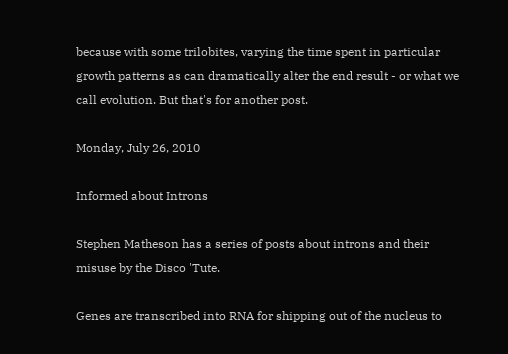because with some trilobites, varying the time spent in particular growth patterns as can dramatically alter the end result - or what we call evolution. But that's for another post.

Monday, July 26, 2010

Informed about Introns

Stephen Matheson has a series of posts about introns and their misuse by the Disco 'Tute.

Genes are transcribed into RNA for shipping out of the nucleus to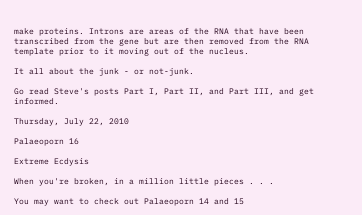make proteins. Introns are areas of the RNA that have been transcribed from the gene but are then removed from the RNA template prior to it moving out of the nucleus.

It all about the junk - or not-junk.

Go read Steve's posts Part I, Part II, and Part III, and get informed.

Thursday, July 22, 2010

Palaeoporn 16

Extreme Ecdysis

When you're broken, in a million little pieces . . .

You may want to check out Palaeoporn 14 and 15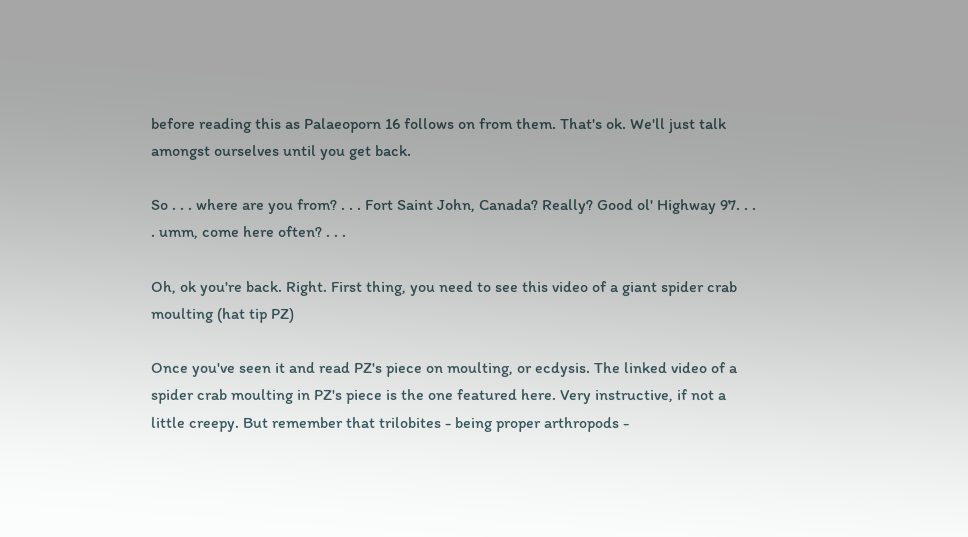before reading this as Palaeoporn 16 follows on from them. That's ok. We'll just talk amongst ourselves until you get back.

So . . . where are you from? . . . Fort Saint John, Canada? Really? Good ol' Highway 97. . . . umm, come here often? . . .

Oh, ok you're back. Right. First thing, you need to see this video of a giant spider crab moulting (hat tip PZ)

Once you've seen it and read PZ's piece on moulting, or ecdysis. The linked video of a spider crab moulting in PZ's piece is the one featured here. Very instructive, if not a little creepy. But remember that trilobites - being proper arthropods -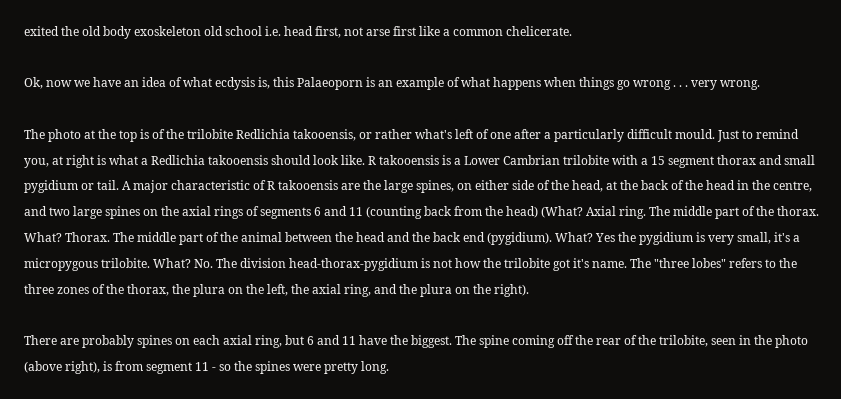exited the old body exoskeleton old school i.e. head first, not arse first like a common chelicerate.

Ok, now we have an idea of what ecdysis is, this Palaeoporn is an example of what happens when things go wrong . . . very wrong.

The photo at the top is of the trilobite Redlichia takooensis, or rather what's left of one after a particularly difficult mould. Just to remind you, at right is what a Redlichia takooensis should look like. R takooensis is a Lower Cambrian trilobite with a 15 segment thorax and small pygidium or tail. A major characteristic of R takooensis are the large spines, on either side of the head, at the back of the head in the centre, and two large spines on the axial rings of segments 6 and 11 (counting back from the head) (What? Axial ring. The middle part of the thorax. What? Thorax. The middle part of the animal between the head and the back end (pygidium). What? Yes the pygidium is very small, it's a micropygous trilobite. What? No. The division head-thorax-pygidium is not how the trilobite got it's name. The "three lobes" refers to the three zones of the thorax, the plura on the left, the axial ring, and the plura on the right).

There are probably spines on each axial ring, but 6 and 11 have the biggest. The spine coming off the rear of the trilobite, seen in the photo (above right), is from segment 11 - so the spines were pretty long.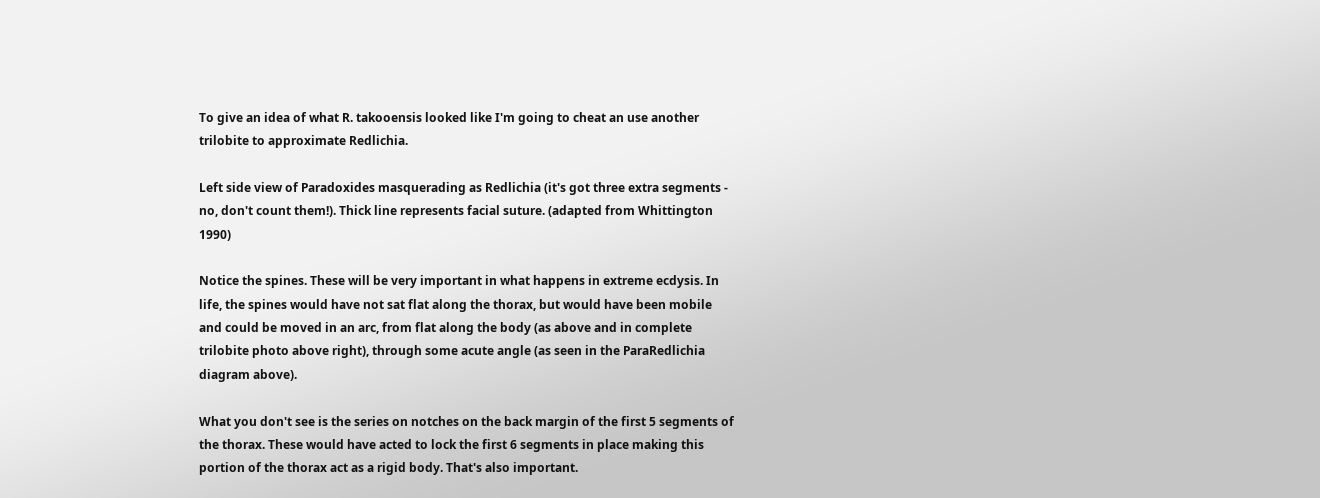To give an idea of what R. takooensis looked like I'm going to cheat an use another trilobite to approximate Redlichia.

Left side view of Paradoxides masquerading as Redlichia (it's got three extra segments - no, don't count them!). Thick line represents facial suture. (adapted from Whittington 1990)

Notice the spines. These will be very important in what happens in extreme ecdysis. In life, the spines would have not sat flat along the thorax, but would have been mobile and could be moved in an arc, from flat along the body (as above and in complete trilobite photo above right), through some acute angle (as seen in the ParaRedlichia diagram above).

What you don't see is the series on notches on the back margin of the first 5 segments of the thorax. These would have acted to lock the first 6 segments in place making this portion of the thorax act as a rigid body. That's also important.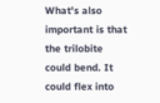What's also important is that the trilobite could bend. It could flex into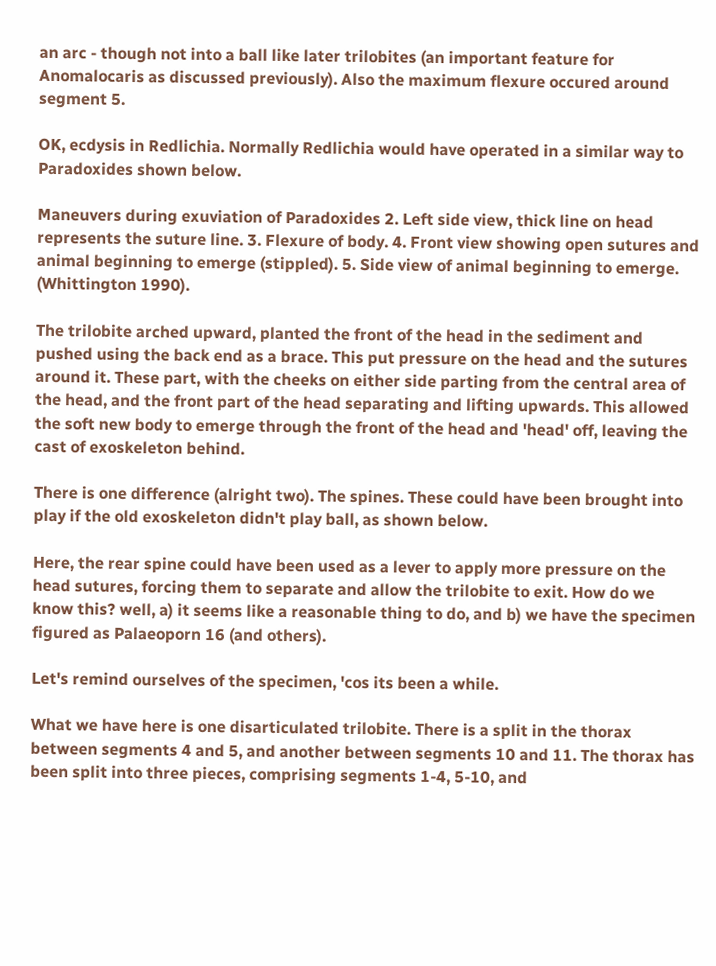an arc - though not into a ball like later trilobites (an important feature for Anomalocaris as discussed previously). Also the maximum flexure occured around segment 5.

OK, ecdysis in Redlichia. Normally Redlichia would have operated in a similar way to Paradoxides shown below.

Maneuvers during exuviation of Paradoxides 2. Left side view, thick line on head represents the suture line. 3. Flexure of body. 4. Front view showing open sutures and animal beginning to emerge (stippled). 5. Side view of animal beginning to emerge. (Whittington 1990).

The trilobite arched upward, planted the front of the head in the sediment and pushed using the back end as a brace. This put pressure on the head and the sutures around it. These part, with the cheeks on either side parting from the central area of the head, and the front part of the head separating and lifting upwards. This allowed the soft new body to emerge through the front of the head and 'head' off, leaving the cast of exoskeleton behind.

There is one difference (alright two). The spines. These could have been brought into play if the old exoskeleton didn't play ball, as shown below.

Here, the rear spine could have been used as a lever to apply more pressure on the head sutures, forcing them to separate and allow the trilobite to exit. How do we know this? well, a) it seems like a reasonable thing to do, and b) we have the specimen figured as Palaeoporn 16 (and others).

Let's remind ourselves of the specimen, 'cos its been a while.

What we have here is one disarticulated trilobite. There is a split in the thorax between segments 4 and 5, and another between segments 10 and 11. The thorax has been split into three pieces, comprising segments 1-4, 5-10, and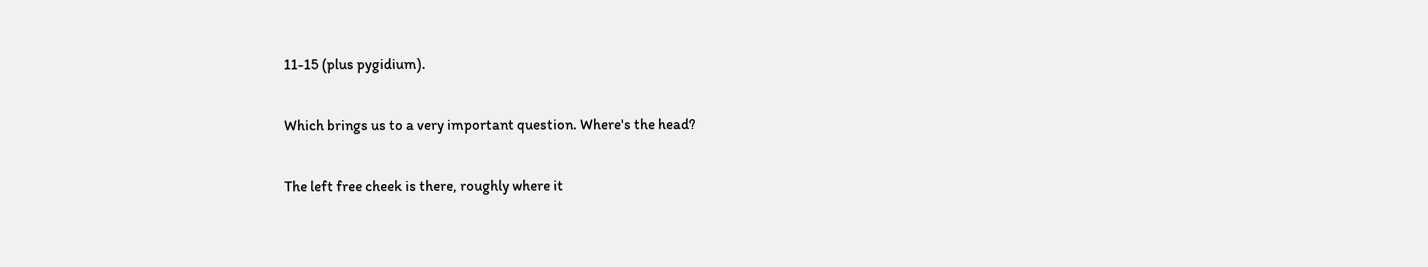11-15 (plus pygidium).

Which brings us to a very important question. Where's the head?

The left free cheek is there, roughly where it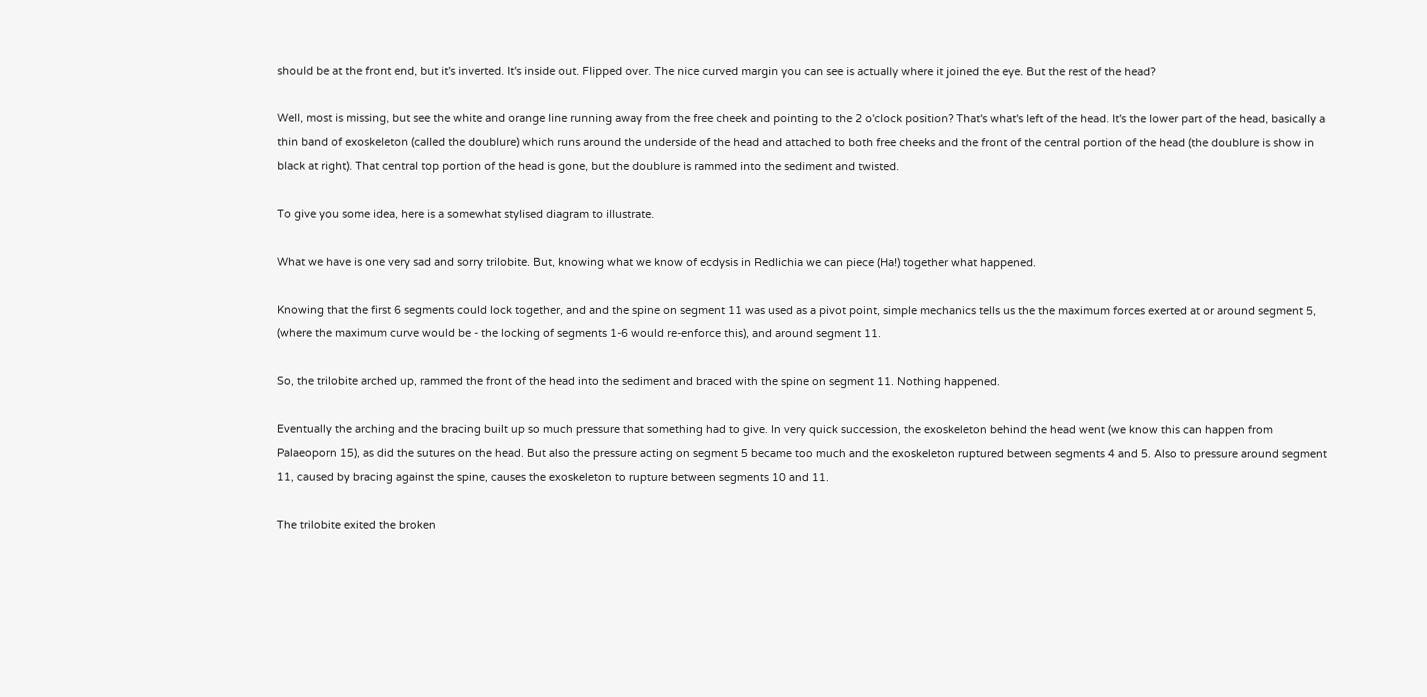should be at the front end, but it's inverted. It's inside out. Flipped over. The nice curved margin you can see is actually where it joined the eye. But the rest of the head?

Well, most is missing, but see the white and orange line running away from the free cheek and pointing to the 2 o'clock position? That's what's left of the head. It's the lower part of the head, basically a thin band of exoskeleton (called the doublure) which runs around the underside of the head and attached to both free cheeks and the front of the central portion of the head (the doublure is show in black at right). That central top portion of the head is gone, but the doublure is rammed into the sediment and twisted.

To give you some idea, here is a somewhat stylised diagram to illustrate.

What we have is one very sad and sorry trilobite. But, knowing what we know of ecdysis in Redlichia we can piece (Ha!) together what happened.

Knowing that the first 6 segments could lock together, and and the spine on segment 11 was used as a pivot point, simple mechanics tells us the the maximum forces exerted at or around segment 5, (where the maximum curve would be - the locking of segments 1-6 would re-enforce this), and around segment 11.

So, the trilobite arched up, rammed the front of the head into the sediment and braced with the spine on segment 11. Nothing happened.

Eventually the arching and the bracing built up so much pressure that something had to give. In very quick succession, the exoskeleton behind the head went (we know this can happen from Palaeoporn 15), as did the sutures on the head. But also the pressure acting on segment 5 became too much and the exoskeleton ruptured between segments 4 and 5. Also to pressure around segment 11, caused by bracing against the spine, causes the exoskeleton to rupture between segments 10 and 11.

The trilobite exited the broken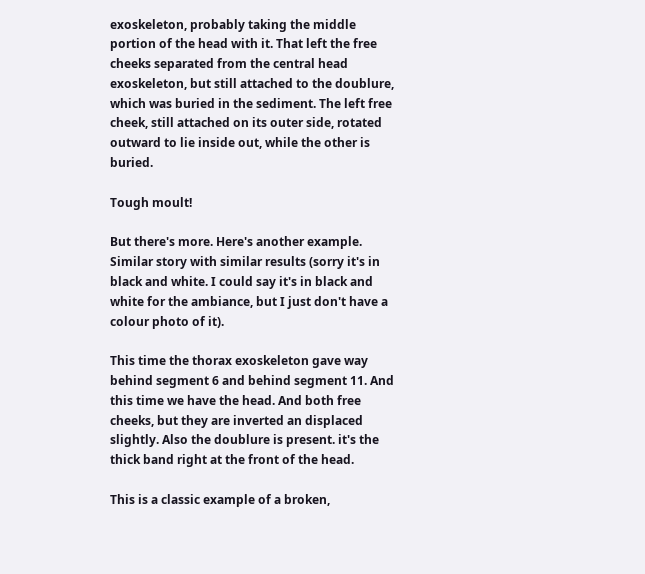exoskeleton, probably taking the middle portion of the head with it. That left the free cheeks separated from the central head exoskeleton, but still attached to the doublure, which was buried in the sediment. The left free cheek, still attached on its outer side, rotated outward to lie inside out, while the other is buried.

Tough moult!

But there's more. Here's another example. Similar story with similar results (sorry it's in black and white. I could say it's in black and white for the ambiance, but I just don't have a colour photo of it).

This time the thorax exoskeleton gave way behind segment 6 and behind segment 11. And this time we have the head. And both free cheeks, but they are inverted an displaced slightly. Also the doublure is present. it's the thick band right at the front of the head.

This is a classic example of a broken,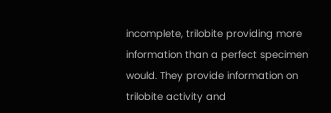incomplete, trilobite providing more information than a perfect specimen would. They provide information on trilobite activity and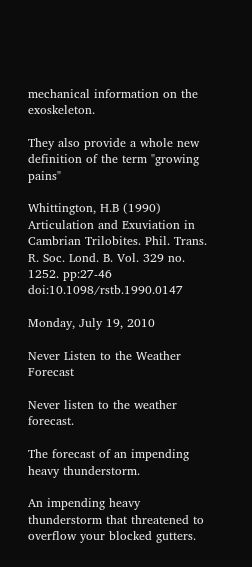mechanical information on the exoskeleton.

They also provide a whole new definition of the term "growing pains"

Whittington, H.B (1990) Articulation and Exuviation in Cambrian Trilobites. Phil. Trans. R. Soc. Lond. B. Vol. 329 no. 1252. pp:27-46 doi:10.1098/rstb.1990.0147

Monday, July 19, 2010

Never Listen to the Weather Forecast

Never listen to the weather forecast.

The forecast of an impending heavy thunderstorm.

An impending heavy thunderstorm that threatened to overflow your blocked gutters.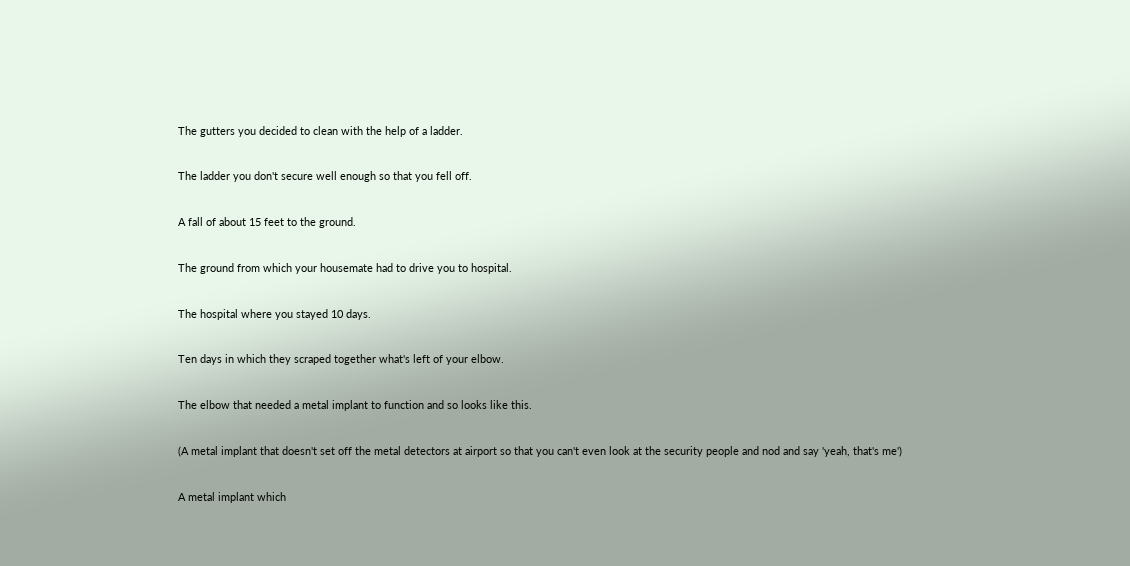The gutters you decided to clean with the help of a ladder.

The ladder you don't secure well enough so that you fell off.

A fall of about 15 feet to the ground.

The ground from which your housemate had to drive you to hospital.

The hospital where you stayed 10 days.

Ten days in which they scraped together what's left of your elbow.

The elbow that needed a metal implant to function and so looks like this.

(A metal implant that doesn't set off the metal detectors at airport so that you can't even look at the security people and nod and say 'yeah, that's me')

A metal implant which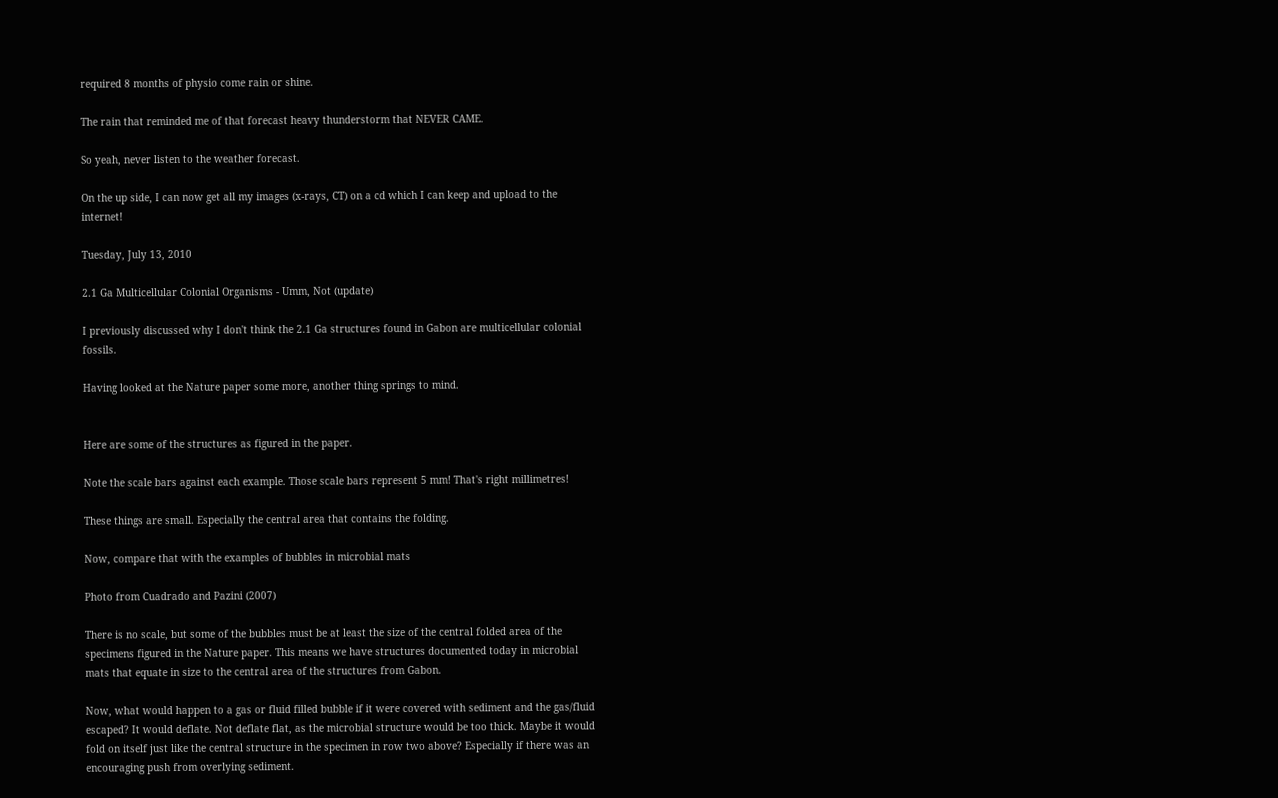required 8 months of physio come rain or shine.

The rain that reminded me of that forecast heavy thunderstorm that NEVER CAME.

So yeah, never listen to the weather forecast.

On the up side, I can now get all my images (x-rays, CT) on a cd which I can keep and upload to the internet!

Tuesday, July 13, 2010

2.1 Ga Multicellular Colonial Organisms - Umm, Not (update)

I previously discussed why I don't think the 2.1 Ga structures found in Gabon are multicellular colonial fossils.

Having looked at the Nature paper some more, another thing springs to mind.


Here are some of the structures as figured in the paper.

Note the scale bars against each example. Those scale bars represent 5 mm! That's right millimetres!

These things are small. Especially the central area that contains the folding.

Now, compare that with the examples of bubbles in microbial mats

Photo from Cuadrado and Pazini (2007)

There is no scale, but some of the bubbles must be at least the size of the central folded area of the specimens figured in the Nature paper. This means we have structures documented today in microbial mats that equate in size to the central area of the structures from Gabon.

Now, what would happen to a gas or fluid filled bubble if it were covered with sediment and the gas/fluid escaped? It would deflate. Not deflate flat, as the microbial structure would be too thick. Maybe it would fold on itself just like the central structure in the specimen in row two above? Especially if there was an encouraging push from overlying sediment.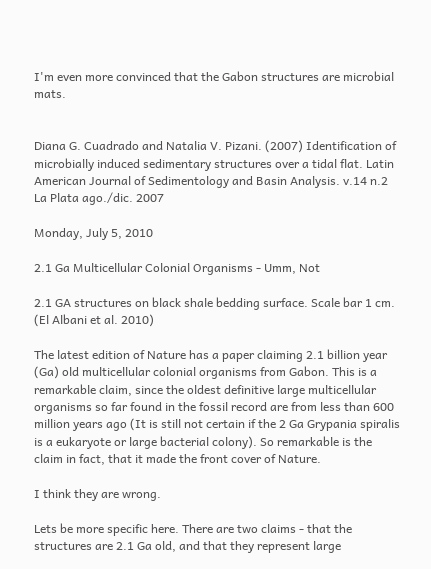I'm even more convinced that the Gabon structures are microbial mats.


Diana G. Cuadrado and Natalia V. Pizani. (2007) Identification of microbially induced sedimentary structures over a tidal flat. Latin American Journal of Sedimentology and Basin Analysis. v.14 n.2 La Plata ago./dic. 2007

Monday, July 5, 2010

2.1 Ga Multicellular Colonial Organisms - Umm, Not

2.1 GA structures on black shale bedding surface. Scale bar 1 cm. (El Albani et al. 2010)

The latest edition of Nature has a paper claiming 2.1 billion year (Ga) old multicellular colonial organisms from Gabon. This is a remarkable claim, since the oldest definitive large multicellular organisms so far found in the fossil record are from less than 600 million years ago (It is still not certain if the 2 Ga Grypania spiralis is a eukaryote or large bacterial colony). So remarkable is the claim in fact, that it made the front cover of Nature.

I think they are wrong.

Lets be more specific here. There are two claims - that the structures are 2.1 Ga old, and that they represent large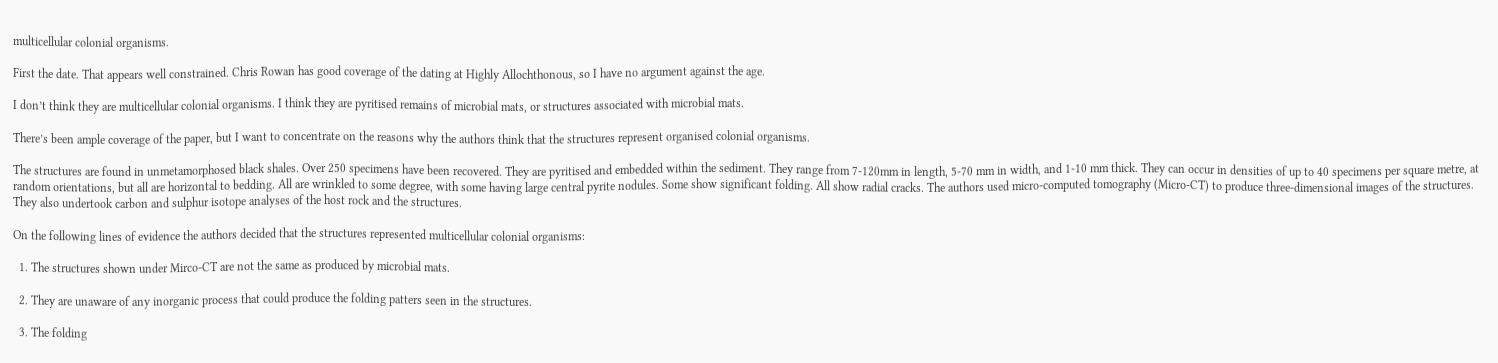multicellular colonial organisms.

First the date. That appears well constrained. Chris Rowan has good coverage of the dating at Highly Allochthonous, so I have no argument against the age.

I don’t think they are multicellular colonial organisms. I think they are pyritised remains of microbial mats, or structures associated with microbial mats.

There’s been ample coverage of the paper, but I want to concentrate on the reasons why the authors think that the structures represent organised colonial organisms.

The structures are found in unmetamorphosed black shales. Over 250 specimens have been recovered. They are pyritised and embedded within the sediment. They range from 7-120mm in length, 5-70 mm in width, and 1-10 mm thick. They can occur in densities of up to 40 specimens per square metre, at random orientations, but all are horizontal to bedding. All are wrinkled to some degree, with some having large central pyrite nodules. Some show significant folding. All show radial cracks. The authors used micro-computed tomography (Micro-CT) to produce three-dimensional images of the structures. They also undertook carbon and sulphur isotope analyses of the host rock and the structures.

On the following lines of evidence the authors decided that the structures represented multicellular colonial organisms:

  1. The structures shown under Mirco-CT are not the same as produced by microbial mats.

  2. They are unaware of any inorganic process that could produce the folding patters seen in the structures.

  3. The folding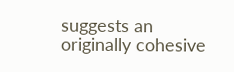suggests an originally cohesive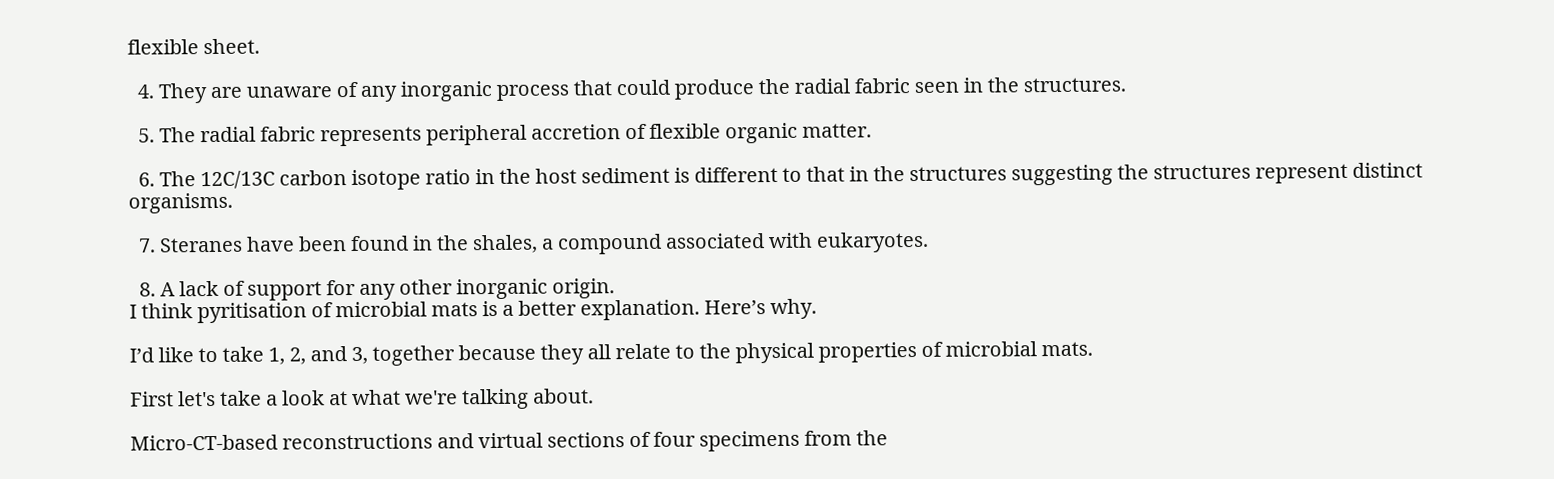flexible sheet.

  4. They are unaware of any inorganic process that could produce the radial fabric seen in the structures.

  5. The radial fabric represents peripheral accretion of flexible organic matter.

  6. The 12C/13C carbon isotope ratio in the host sediment is different to that in the structures suggesting the structures represent distinct organisms.

  7. Steranes have been found in the shales, a compound associated with eukaryotes.

  8. A lack of support for any other inorganic origin.
I think pyritisation of microbial mats is a better explanation. Here’s why.

I’d like to take 1, 2, and 3, together because they all relate to the physical properties of microbial mats.

First let's take a look at what we're talking about.

Micro-CT-based reconstructions and virtual sections of four specimens from the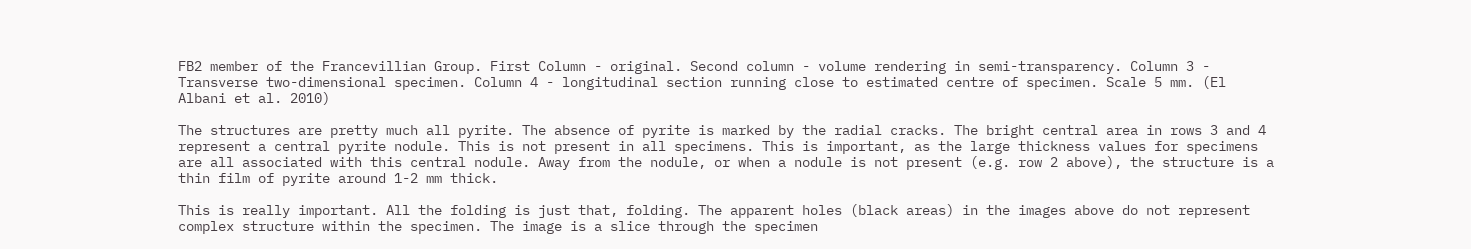FB2 member of the Francevillian Group. First Column - original. Second column - volume rendering in semi-transparency. Column 3 - Transverse two-dimensional specimen. Column 4 - longitudinal section running close to estimated centre of specimen. Scale 5 mm. (El Albani et al. 2010)

The structures are pretty much all pyrite. The absence of pyrite is marked by the radial cracks. The bright central area in rows 3 and 4 represent a central pyrite nodule. This is not present in all specimens. This is important, as the large thickness values for specimens are all associated with this central nodule. Away from the nodule, or when a nodule is not present (e.g. row 2 above), the structure is a thin film of pyrite around 1-2 mm thick.

This is really important. All the folding is just that, folding. The apparent holes (black areas) in the images above do not represent complex structure within the specimen. The image is a slice through the specimen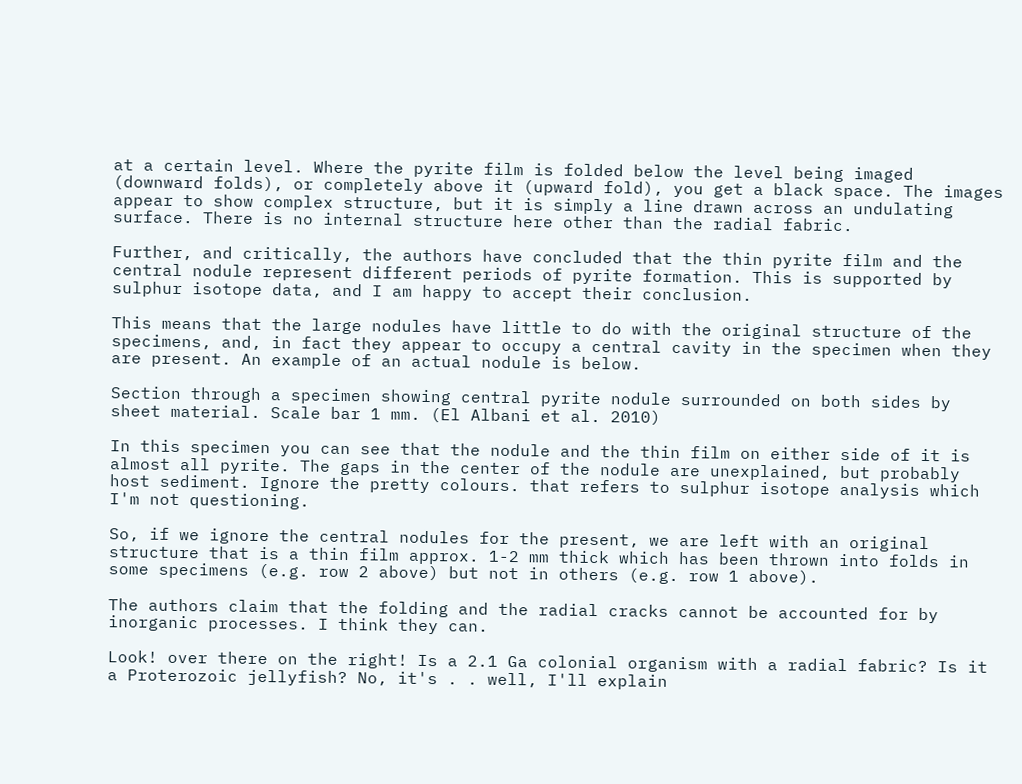at a certain level. Where the pyrite film is folded below the level being imaged (downward folds), or completely above it (upward fold), you get a black space. The images appear to show complex structure, but it is simply a line drawn across an undulating surface. There is no internal structure here other than the radial fabric.

Further, and critically, the authors have concluded that the thin pyrite film and the central nodule represent different periods of pyrite formation. This is supported by sulphur isotope data, and I am happy to accept their conclusion.

This means that the large nodules have little to do with the original structure of the specimens, and, in fact they appear to occupy a central cavity in the specimen when they are present. An example of an actual nodule is below.

Section through a specimen showing central pyrite nodule surrounded on both sides by sheet material. Scale bar 1 mm. (El Albani et al. 2010)

In this specimen you can see that the nodule and the thin film on either side of it is almost all pyrite. The gaps in the center of the nodule are unexplained, but probably host sediment. Ignore the pretty colours. that refers to sulphur isotope analysis which I'm not questioning.

So, if we ignore the central nodules for the present, we are left with an original structure that is a thin film approx. 1-2 mm thick which has been thrown into folds in some specimens (e.g. row 2 above) but not in others (e.g. row 1 above).

The authors claim that the folding and the radial cracks cannot be accounted for by inorganic processes. I think they can.

Look! over there on the right! Is a 2.1 Ga colonial organism with a radial fabric? Is it a Proterozoic jellyfish? No, it's . . well, I'll explain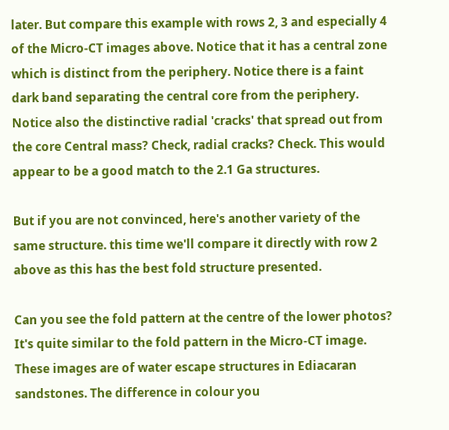later. But compare this example with rows 2, 3 and especially 4 of the Micro-CT images above. Notice that it has a central zone which is distinct from the periphery. Notice there is a faint dark band separating the central core from the periphery. Notice also the distinctive radial 'cracks' that spread out from the core Central mass? Check, radial cracks? Check. This would appear to be a good match to the 2.1 Ga structures.

But if you are not convinced, here's another variety of the same structure. this time we'll compare it directly with row 2 above as this has the best fold structure presented.

Can you see the fold pattern at the centre of the lower photos? It's quite similar to the fold pattern in the Micro-CT image. These images are of water escape structures in Ediacaran sandstones. The difference in colour you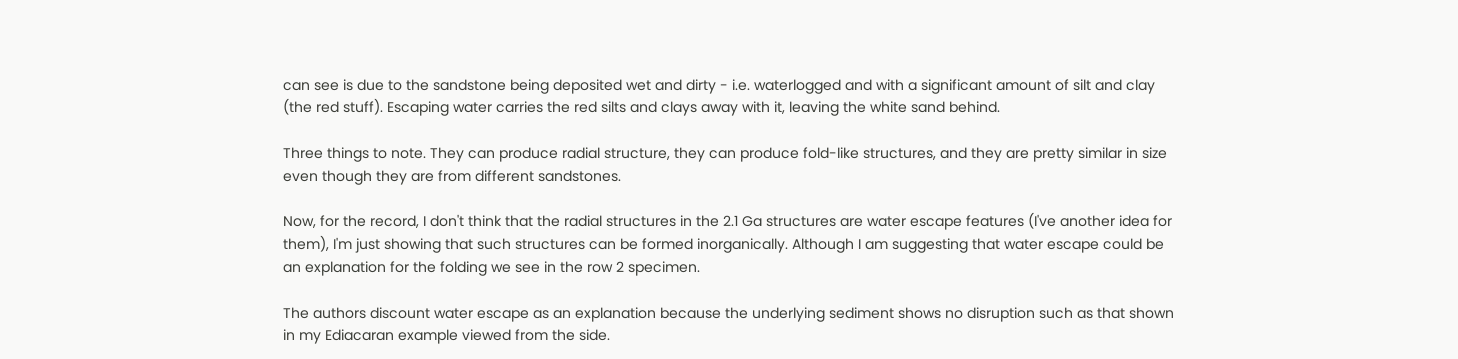can see is due to the sandstone being deposited wet and dirty - i.e. waterlogged and with a significant amount of silt and clay (the red stuff). Escaping water carries the red silts and clays away with it, leaving the white sand behind.

Three things to note. They can produce radial structure, they can produce fold-like structures, and they are pretty similar in size even though they are from different sandstones.

Now, for the record, I don't think that the radial structures in the 2.1 Ga structures are water escape features (I've another idea for them), I'm just showing that such structures can be formed inorganically. Although I am suggesting that water escape could be an explanation for the folding we see in the row 2 specimen.

The authors discount water escape as an explanation because the underlying sediment shows no disruption such as that shown in my Ediacaran example viewed from the side.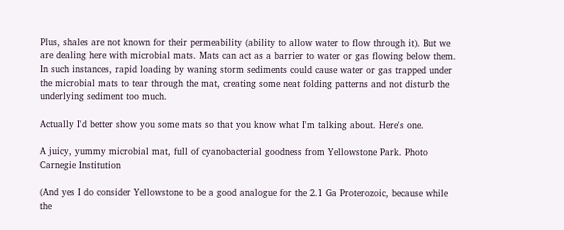Plus, shales are not known for their permeability (ability to allow water to flow through it). But we are dealing here with microbial mats. Mats can act as a barrier to water or gas flowing below them. In such instances, rapid loading by waning storm sediments could cause water or gas trapped under the microbial mats to tear through the mat, creating some neat folding patterns and not disturb the underlying sediment too much.

Actually I'd better show you some mats so that you know what I'm talking about. Here's one.

A juicy, yummy microbial mat, full of cyanobacterial goodness from Yellowstone Park. Photo Carnegie Institution

(And yes I do consider Yellowstone to be a good analogue for the 2.1 Ga Proterozoic, because while the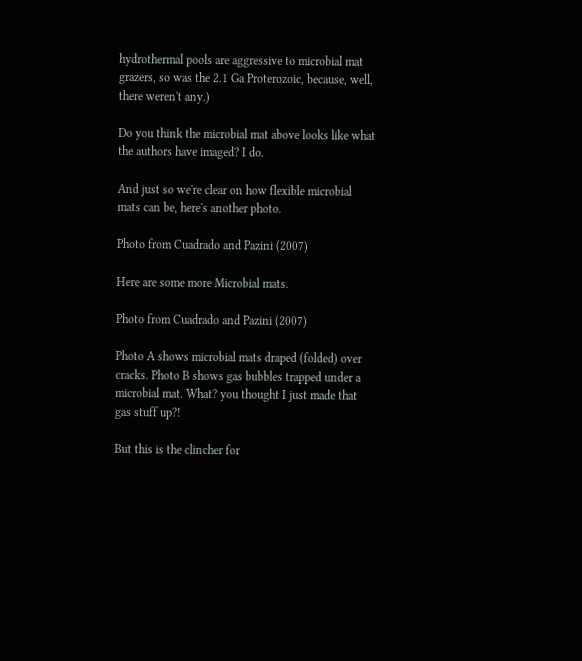hydrothermal pools are aggressive to microbial mat grazers, so was the 2.1 Ga Proterozoic, because, well, there weren't any.)

Do you think the microbial mat above looks like what the authors have imaged? I do.

And just so we're clear on how flexible microbial mats can be, here's another photo.

Photo from Cuadrado and Pazini (2007)

Here are some more Microbial mats.

Photo from Cuadrado and Pazini (2007)

Photo A shows microbial mats draped (folded) over cracks. Photo B shows gas bubbles trapped under a microbial mat. What? you thought I just made that gas stuff up?!

But this is the clincher for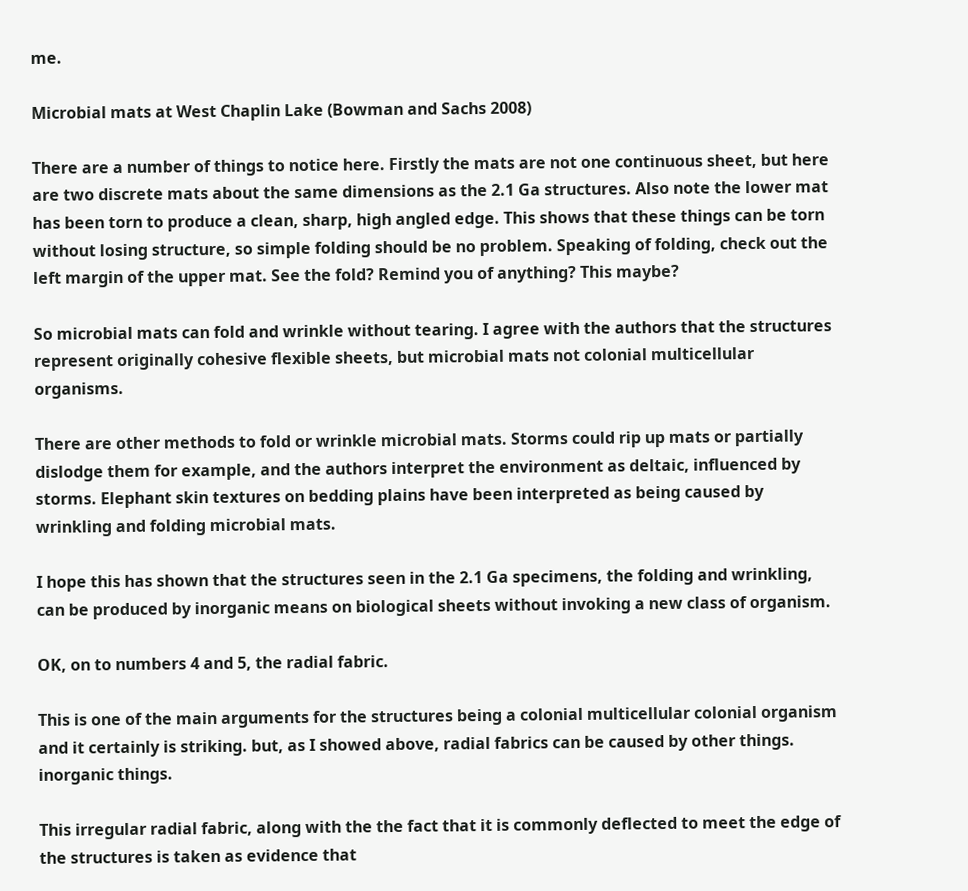me.

Microbial mats at West Chaplin Lake (Bowman and Sachs 2008)

There are a number of things to notice here. Firstly the mats are not one continuous sheet, but here are two discrete mats about the same dimensions as the 2.1 Ga structures. Also note the lower mat has been torn to produce a clean, sharp, high angled edge. This shows that these things can be torn without losing structure, so simple folding should be no problem. Speaking of folding, check out the left margin of the upper mat. See the fold? Remind you of anything? This maybe?

So microbial mats can fold and wrinkle without tearing. I agree with the authors that the structures represent originally cohesive flexible sheets, but microbial mats not colonial multicellular organisms.

There are other methods to fold or wrinkle microbial mats. Storms could rip up mats or partially dislodge them for example, and the authors interpret the environment as deltaic, influenced by storms. Elephant skin textures on bedding plains have been interpreted as being caused by wrinkling and folding microbial mats.

I hope this has shown that the structures seen in the 2.1 Ga specimens, the folding and wrinkling, can be produced by inorganic means on biological sheets without invoking a new class of organism.

OK, on to numbers 4 and 5, the radial fabric.

This is one of the main arguments for the structures being a colonial multicellular colonial organism and it certainly is striking. but, as I showed above, radial fabrics can be caused by other things. inorganic things.

This irregular radial fabric, along with the the fact that it is commonly deflected to meet the edge of the structures is taken as evidence that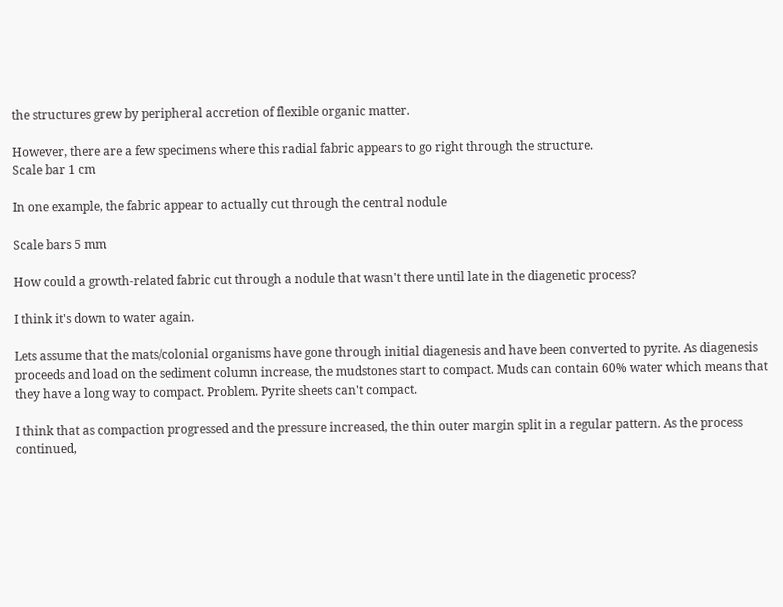the structures grew by peripheral accretion of flexible organic matter.

However, there are a few specimens where this radial fabric appears to go right through the structure.
Scale bar 1 cm

In one example, the fabric appear to actually cut through the central nodule

Scale bars 5 mm

How could a growth-related fabric cut through a nodule that wasn't there until late in the diagenetic process?

I think it's down to water again.

Lets assume that the mats/colonial organisms have gone through initial diagenesis and have been converted to pyrite. As diagenesis proceeds and load on the sediment column increase, the mudstones start to compact. Muds can contain 60% water which means that they have a long way to compact. Problem. Pyrite sheets can't compact.

I think that as compaction progressed and the pressure increased, the thin outer margin split in a regular pattern. As the process continued,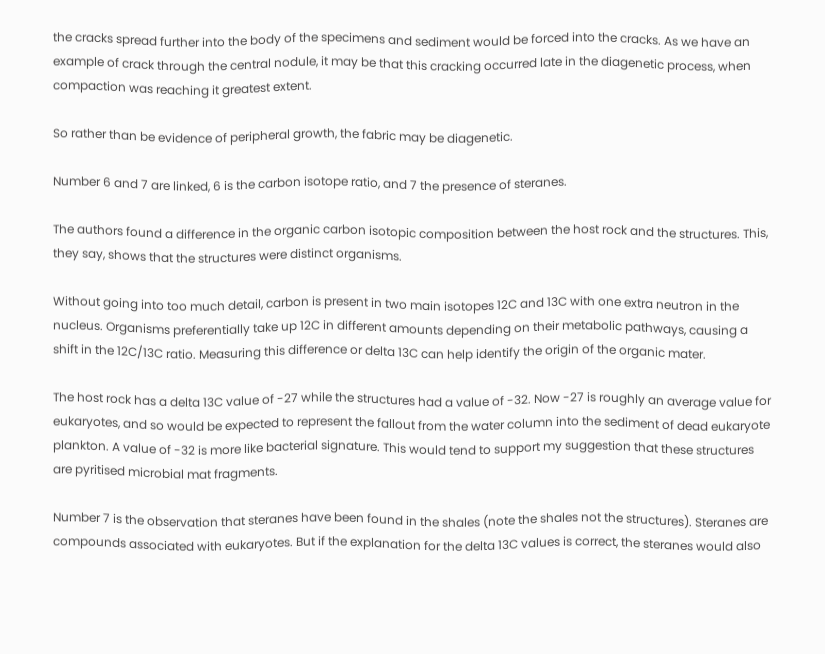the cracks spread further into the body of the specimens and sediment would be forced into the cracks. As we have an example of crack through the central nodule, it may be that this cracking occurred late in the diagenetic process, when compaction was reaching it greatest extent.

So rather than be evidence of peripheral growth, the fabric may be diagenetic.

Number 6 and 7 are linked, 6 is the carbon isotope ratio, and 7 the presence of steranes.

The authors found a difference in the organic carbon isotopic composition between the host rock and the structures. This, they say, shows that the structures were distinct organisms.

Without going into too much detail, carbon is present in two main isotopes 12C and 13C with one extra neutron in the nucleus. Organisms preferentially take up 12C in different amounts depending on their metabolic pathways, causing a shift in the 12C/13C ratio. Measuring this difference or delta 13C can help identify the origin of the organic mater.

The host rock has a delta 13C value of -27 while the structures had a value of -32. Now -27 is roughly an average value for eukaryotes, and so would be expected to represent the fallout from the water column into the sediment of dead eukaryote plankton. A value of -32 is more like bacterial signature. This would tend to support my suggestion that these structures are pyritised microbial mat fragments.

Number 7 is the observation that steranes have been found in the shales (note the shales not the structures). Steranes are compounds associated with eukaryotes. But if the explanation for the delta 13C values is correct, the steranes would also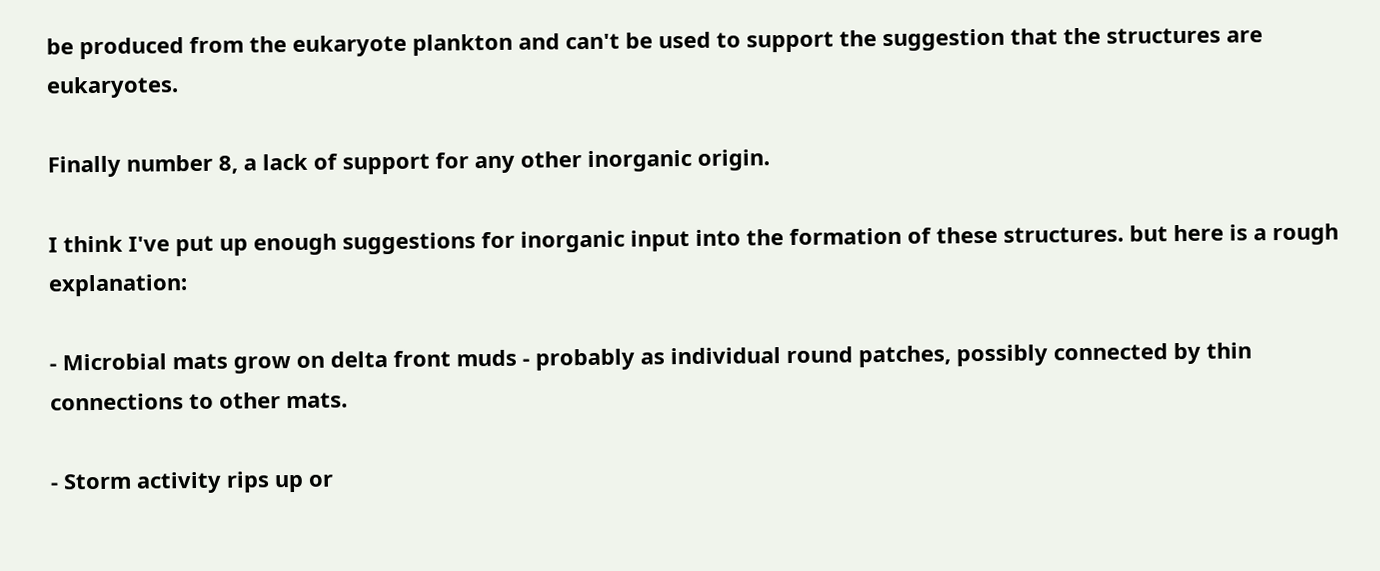be produced from the eukaryote plankton and can't be used to support the suggestion that the structures are eukaryotes.

Finally number 8, a lack of support for any other inorganic origin.

I think I've put up enough suggestions for inorganic input into the formation of these structures. but here is a rough explanation:

- Microbial mats grow on delta front muds - probably as individual round patches, possibly connected by thin connections to other mats.

- Storm activity rips up or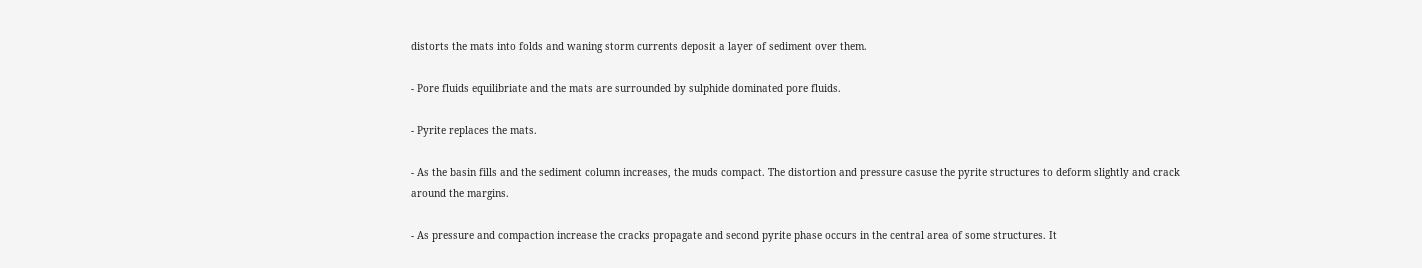distorts the mats into folds and waning storm currents deposit a layer of sediment over them.

- Pore fluids equilibriate and the mats are surrounded by sulphide dominated pore fluids.

- Pyrite replaces the mats.

- As the basin fills and the sediment column increases, the muds compact. The distortion and pressure casuse the pyrite structures to deform slightly and crack around the margins.

- As pressure and compaction increase the cracks propagate and second pyrite phase occurs in the central area of some structures. It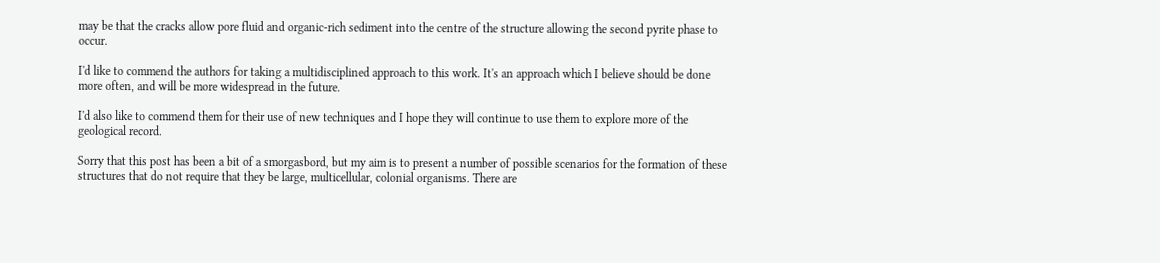may be that the cracks allow pore fluid and organic-rich sediment into the centre of the structure allowing the second pyrite phase to occur.

I'd like to commend the authors for taking a multidisciplined approach to this work. It's an approach which I believe should be done more often, and will be more widespread in the future.

I'd also like to commend them for their use of new techniques and I hope they will continue to use them to explore more of the geological record.

Sorry that this post has been a bit of a smorgasbord, but my aim is to present a number of possible scenarios for the formation of these structures that do not require that they be large, multicellular, colonial organisms. There are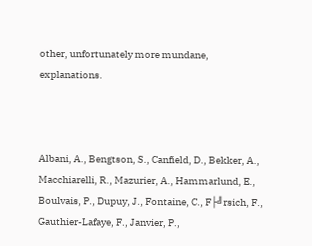other, unfortunately more mundane, explanations.



Albani, A., Bengtson, S., Canfield, D., Bekker, A., Macchiarelli, R., Mazurier, A., Hammarlund, E., Boulvais, P., Dupuy, J., Fontaine, C., F├╝rsich, F., Gauthier-Lafaye, F., Janvier, P.,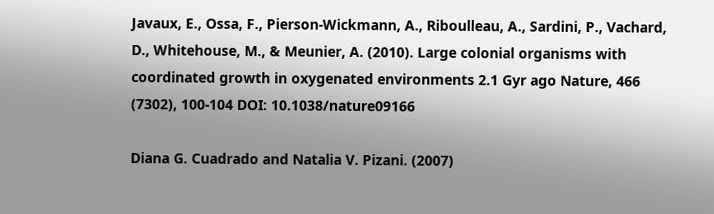Javaux, E., Ossa, F., Pierson-Wickmann, A., Riboulleau, A., Sardini, P., Vachard, D., Whitehouse, M., & Meunier, A. (2010). Large colonial organisms with coordinated growth in oxygenated environments 2.1 Gyr ago Nature, 466 (7302), 100-104 DOI: 10.1038/nature09166

Diana G. Cuadrado and Natalia V. Pizani. (2007)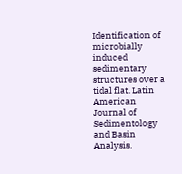Identification of microbially induced sedimentary structures over a tidal flat. Latin American Journal of Sedimentology and Basin Analysis.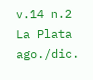v.14 n.2 La Plata ago./dic.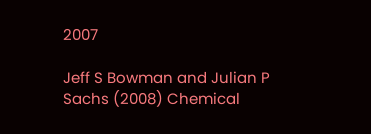2007

Jeff S Bowman and Julian P Sachs (2008) Chemical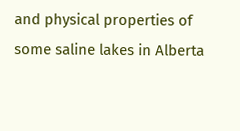and physical properties of some saline lakes in Alberta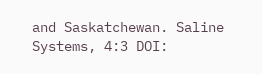and Saskatchewan. Saline Systems, 4:3 DOI: